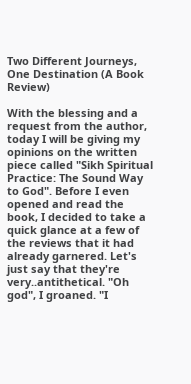Two Different Journeys, One Destination (A Book Review)

With the blessing and a request from the author, today I will be giving my opinions on the written piece called "Sikh Spiritual Practice: The Sound Way to God". Before I even opened and read the book, I decided to take a quick glance at a few of the reviews that it had already garnered. Let's just say that they're very..antithetical. "Oh god", I groaned. "I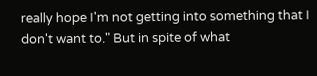really hope I'm not getting into something that I don't want to." But in spite of what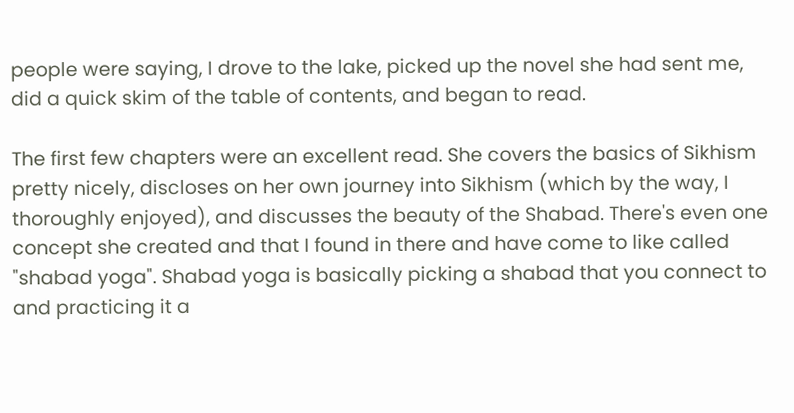people were saying, I drove to the lake, picked up the novel she had sent me, did a quick skim of the table of contents, and began to read.

The first few chapters were an excellent read. She covers the basics of Sikhism pretty nicely, discloses on her own journey into Sikhism (which by the way, I thoroughly enjoyed), and discusses the beauty of the Shabad. There's even one concept she created and that I found in there and have come to like called "shabad yoga". Shabad yoga is basically picking a shabad that you connect to and practicing it a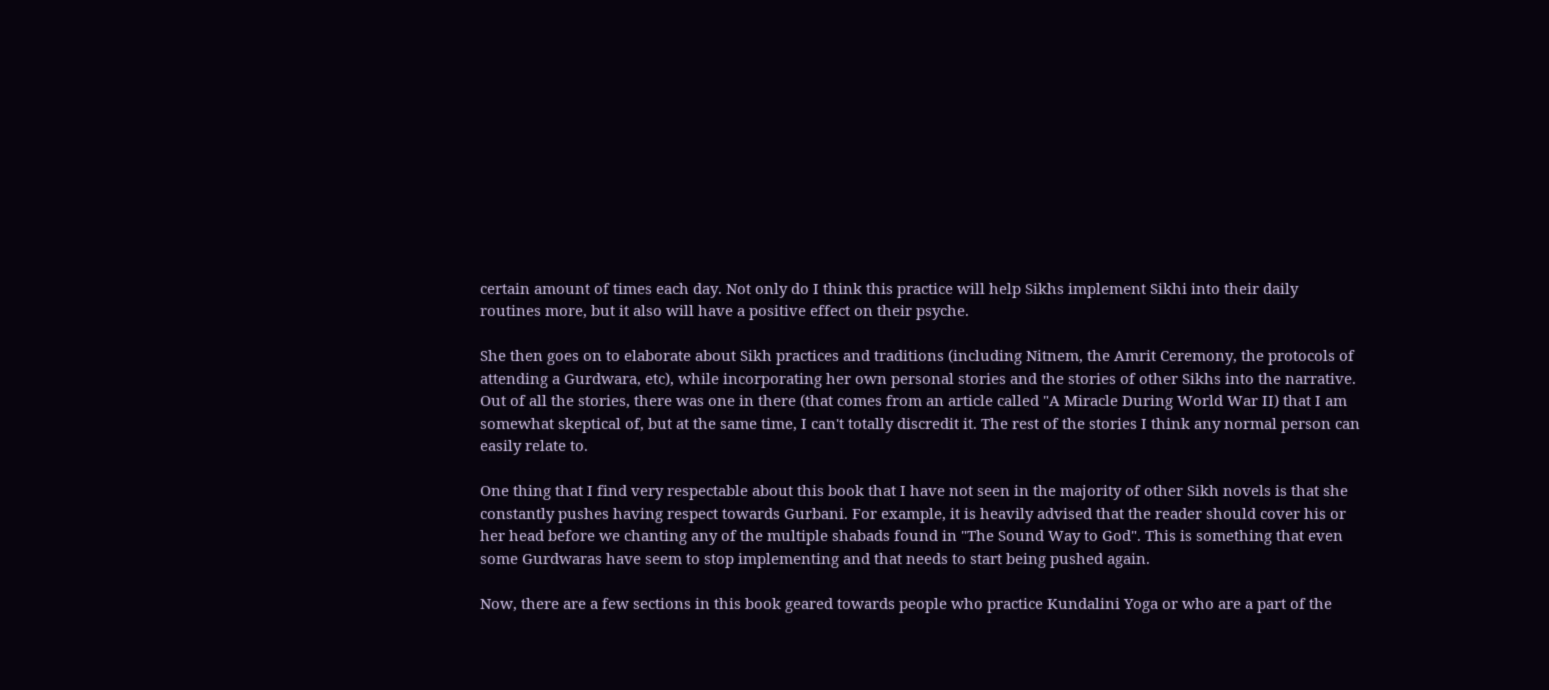certain amount of times each day. Not only do I think this practice will help Sikhs implement Sikhi into their daily routines more, but it also will have a positive effect on their psyche.

She then goes on to elaborate about Sikh practices and traditions (including Nitnem, the Amrit Ceremony, the protocols of attending a Gurdwara, etc), while incorporating her own personal stories and the stories of other Sikhs into the narrative. Out of all the stories, there was one in there (that comes from an article called "A Miracle During World War II) that I am somewhat skeptical of, but at the same time, I can't totally discredit it. The rest of the stories I think any normal person can easily relate to.

One thing that I find very respectable about this book that I have not seen in the majority of other Sikh novels is that she constantly pushes having respect towards Gurbani. For example, it is heavily advised that the reader should cover his or her head before we chanting any of the multiple shabads found in "The Sound Way to God". This is something that even some Gurdwaras have seem to stop implementing and that needs to start being pushed again.

Now, there are a few sections in this book geared towards people who practice Kundalini Yoga or who are a part of the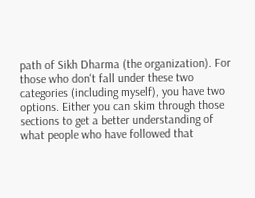path of Sikh Dharma (the organization). For those who don't fall under these two categories (including myself), you have two options. Either you can skim through those sections to get a better understanding of what people who have followed that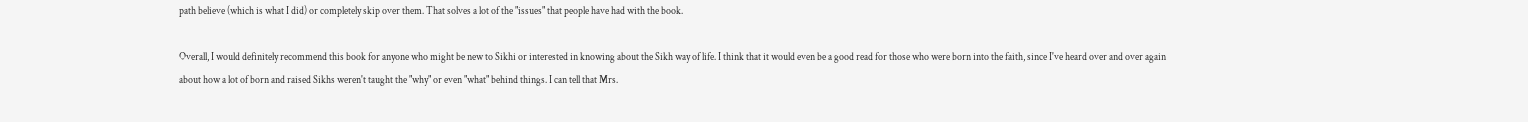path believe (which is what I did) or completely skip over them. That solves a lot of the "issues" that people have had with the book.

Overall, I would definitely recommend this book for anyone who might be new to Sikhi or interested in knowing about the Sikh way of life. I think that it would even be a good read for those who were born into the faith, since I've heard over and over again about how a lot of born and raised Sikhs weren't taught the "why" or even "what" behind things. I can tell that Mrs.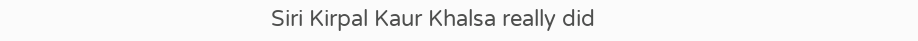Siri Kirpal Kaur Khalsa really did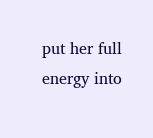put her full energy into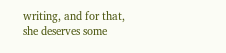writing, and for that, she deserves some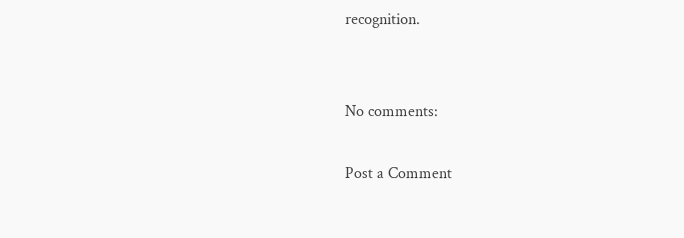recognition.


No comments:

Post a Comment